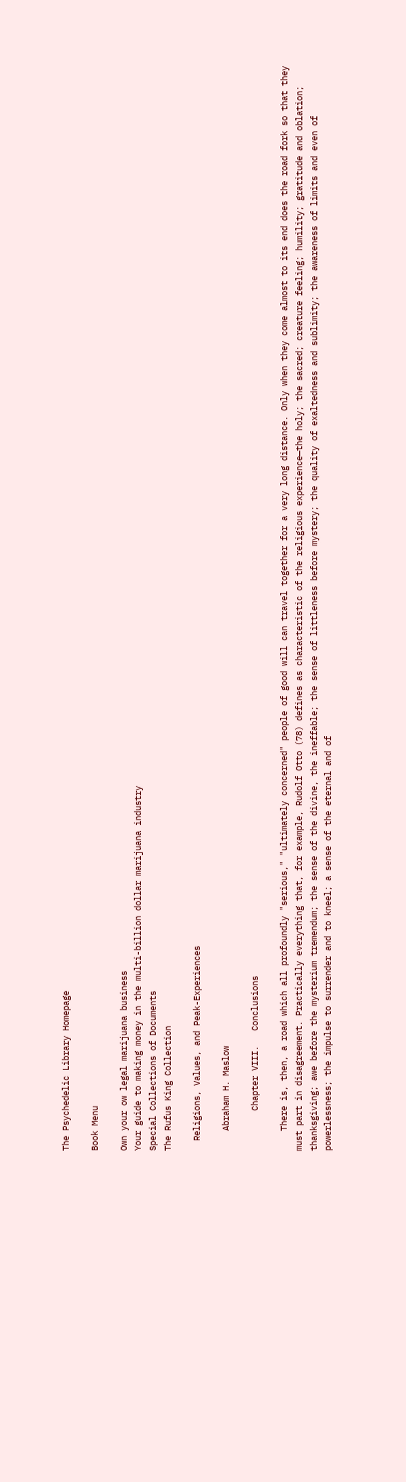The Psychedelic Library Homepage

Book Menu

Own your ow legal marijuana business
Your guide to making money in the multi-billion dollar marijuana industry
Special Collections of Documents
The Rufus King Collection

  Religions, Values, and Peak-Experiences

    Abraham H. Maslow

        Chapter VIII.   Conclusions

    There is, then, a road which all profoundly "serious," "ultimately concerned" people of good will can travel together for a very long distance. Only when they come almost to its end does the road fork so that they must part in disagreement. Practically everything that, for example, Rudolf Otto (78) defines as characteristic of the religious experience—the holy; the sacred; creature feeling; humility; gratitude and oblation; thanksgiving; awe before the mysterium tremendum; the sense of the divine, the ineffable; the sense of littleness before mystery; the quality of exaltedness and sublimity; the awareness of limits and even of powerlessness; the impulse to surrender and to kneel; a sense of the eternal and of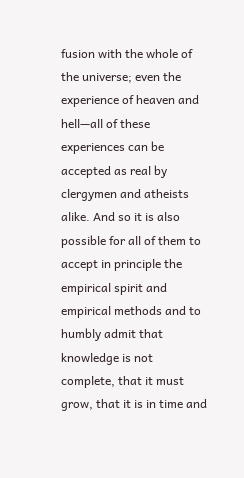fusion with the whole of the universe; even the experience of heaven and hell—all of these experiences can be accepted as real by clergymen and atheists alike. And so it is also possible for all of them to accept in principle the empirical spirit and empirical methods and to humbly admit that knowledge is not complete, that it must grow, that it is in time and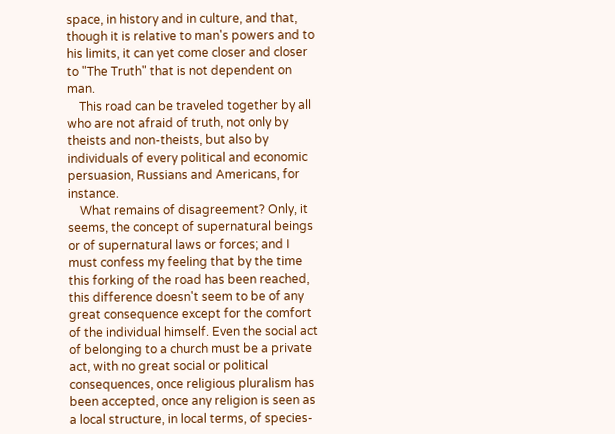space, in history and in culture, and that, though it is relative to man's powers and to his limits, it can yet come closer and closer to "The Truth" that is not dependent on man.
    This road can be traveled together by all who are not afraid of truth, not only by theists and non-theists, but also by individuals of every political and economic persuasion, Russians and Americans, for instance.
    What remains of disagreement? Only, it seems, the concept of supernatural beings or of supernatural laws or forces; and I must confess my feeling that by the time this forking of the road has been reached, this difference doesn't seem to be of any great consequence except for the comfort of the individual himself. Even the social act of belonging to a church must be a private act, with no great social or political consequences, once religious pluralism has been accepted, once any religion is seen as a local structure, in local terms, of species-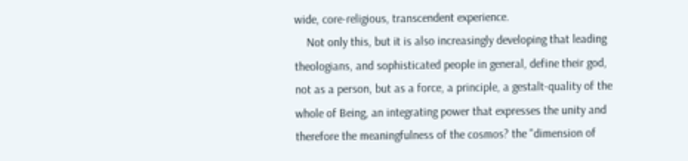wide, core-religious, transcendent experience.
    Not only this, but it is also increasingly developing that leading theologians, and sophisticated people in general, define their god, not as a person, but as a force, a principle, a gestalt-quality of the whole of Being, an integrating power that expresses the unity and therefore the meaningfulness of the cosmos? the "dimension of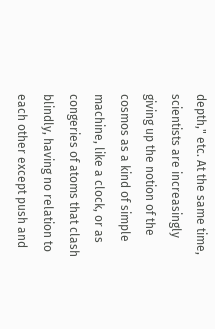depth," etc. At the same time, scientists are increasingly giving up the notion of the cosmos as a kind of simple machine, like a clock, or as congeries of atoms that clash blindly, having no relation to each other except push and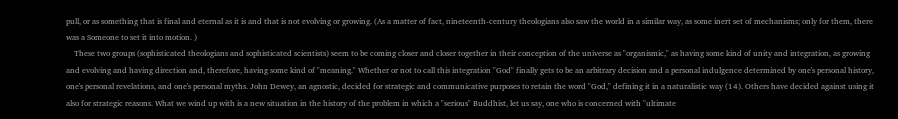pull, or as something that is final and eternal as it is and that is not evolving or growing. (As a matter of fact, nineteenth-century theologians also saw the world in a similar way, as some inert set of mechanisms; only for them, there was a Someone to set it into motion. )
    These two groups (sophisticated theologians and sophisticated scientists) seem to be coming closer and closer together in their conception of the universe as "organismic," as having some kind of unity and integration, as growing and evolving and having direction and, therefore, having some kind of "meaning." Whether or not to call this integration "God" finally gets to be an arbitrary decision and a personal indulgence determined by one's personal history, one's personal revelations, and one's personal myths. John Dewey, an agnostic, decided for strategic and communicative purposes to retain the word "God," defining it in a naturalistic way (14). Others have decided against using it also for strategic reasons. What we wind up with is a new situation in the history of the problem in which a "serious" Buddhist, let us say, one who is concerned with "ultimate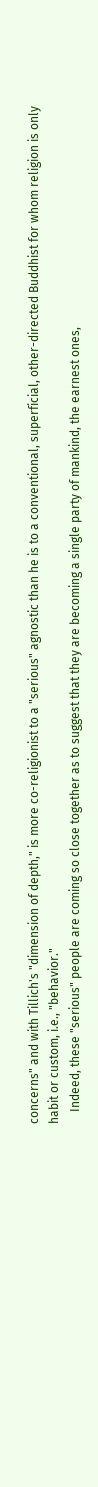concerns" and with Tillich's "dimension of depth," is more co-religionist to a "serious" agnostic than he is to a conventional, superficial, other-directed Buddhist for whom religion is only habit or custom, i.e., "behavior."
    Indeed, these "serious" people are coming so close together as to suggest that they are becoming a single party of mankind, the earnest ones,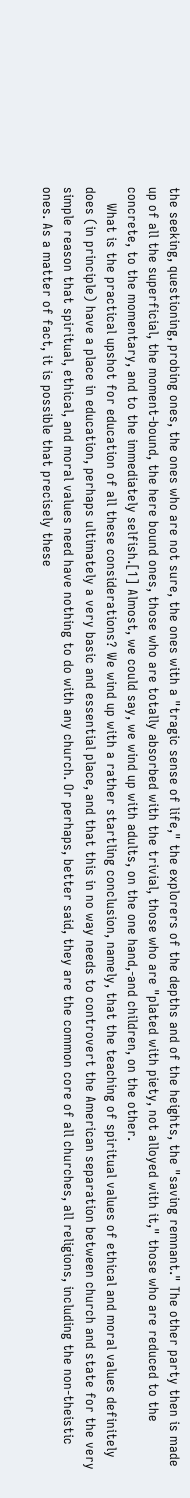the seeking, questioning, probing ones, the ones who are not sure, the ones with a "tragic sense of life," the explorers of the depths and of the heights, the "saving remnant." The other party then is made up of all the superficial, the moment-bound, the here bound ones, those who are totally absorbed with the trivial, those who are "plated with piety, not alloyed with it," those who are reduced to the concrete, to the momentary, and to the immediately selfish.[1] Almost, we could say, we wind up with adults, on the one hand,-and children, on the other.
    What is the practical upshot for education of all these considerations? We wind up with a rather startling conclusion, namely, that the teaching of spiritual values of ethical and moral values definitely does (in principle) have a place in education, perhaps ultimately a very basic and essential place, and that this in no way needs to controvert the American separation between church and state for the very simple reason that spiritual, ethical, and moral values need have nothing to do with any church. Or perhaps, better said, they are the common core of all churches, all religions, including the non-theistic ones. As a matter of fact, it is possible that precisely these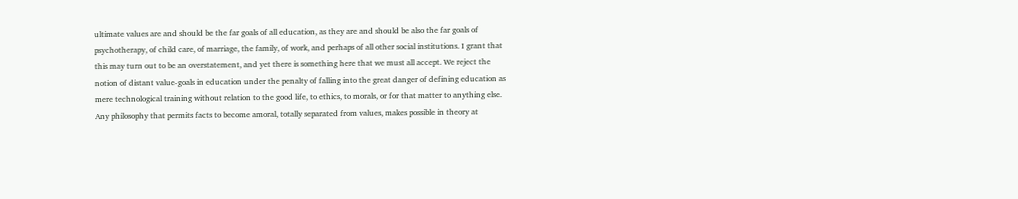ultimate values are and should be the far goals of all education, as they are and should be also the far goals of psychotherapy, of child care, of marriage, the family, of work, and perhaps of all other social institutions. I grant that this may turn out to be an overstatement, and yet there is something here that we must all accept. We reject the notion of distant value-goals in education under the penalty of falling into the great danger of defining education as mere technological training without relation to the good life, to ethics, to morals, or for that matter to anything else. Any philosophy that permits facts to become amoral, totally separated from values, makes possible in theory at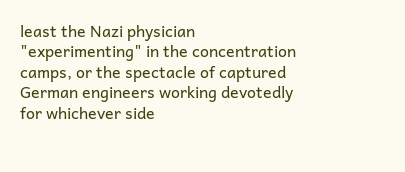least the Nazi physician "experimenting" in the concentration camps, or the spectacle of captured German engineers working devotedly for whichever side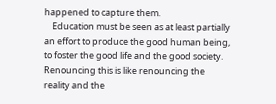happened to capture them.
    Education must be seen as at least partially an effort to produce the good human being, to foster the good life and the good society. Renouncing this is like renouncing the reality and the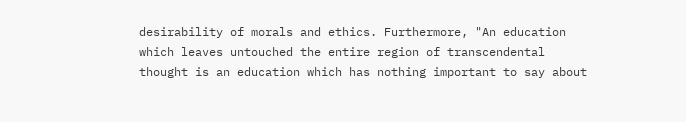desirability of morals and ethics. Furthermore, "An education which leaves untouched the entire region of transcendental thought is an education which has nothing important to say about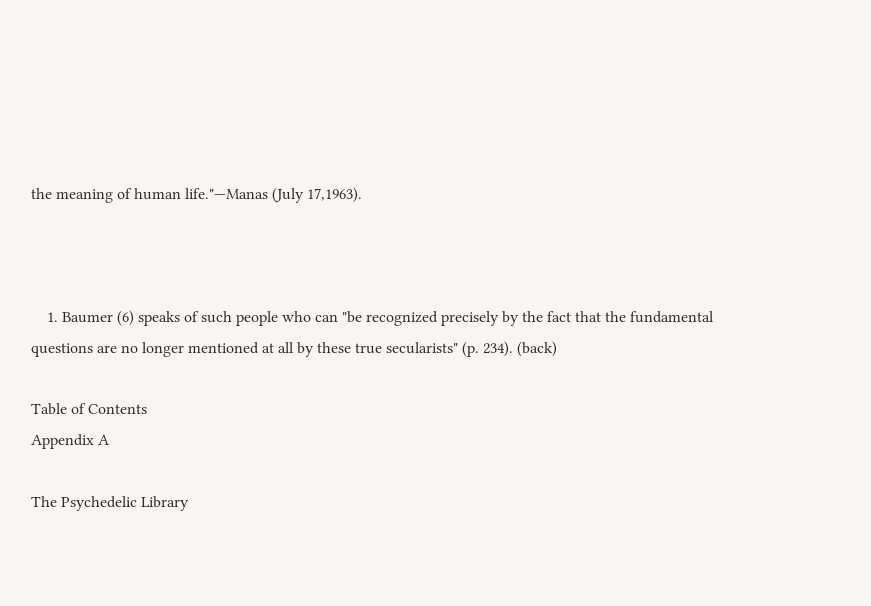the meaning of human life."—Manas (July 17,1963).



    1. Baumer (6) speaks of such people who can "be recognized precisely by the fact that the fundamental questions are no longer mentioned at all by these true secularists" (p. 234). (back)

Table of Contents
Appendix A

The Psychedelic Library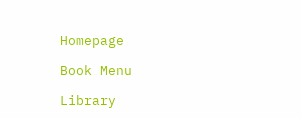Homepage

Book Menu

Library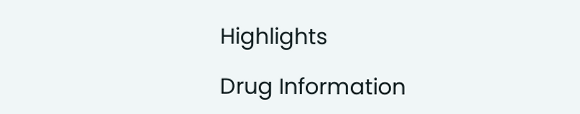Highlights

Drug Information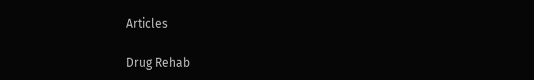Articles

Drug Rehab